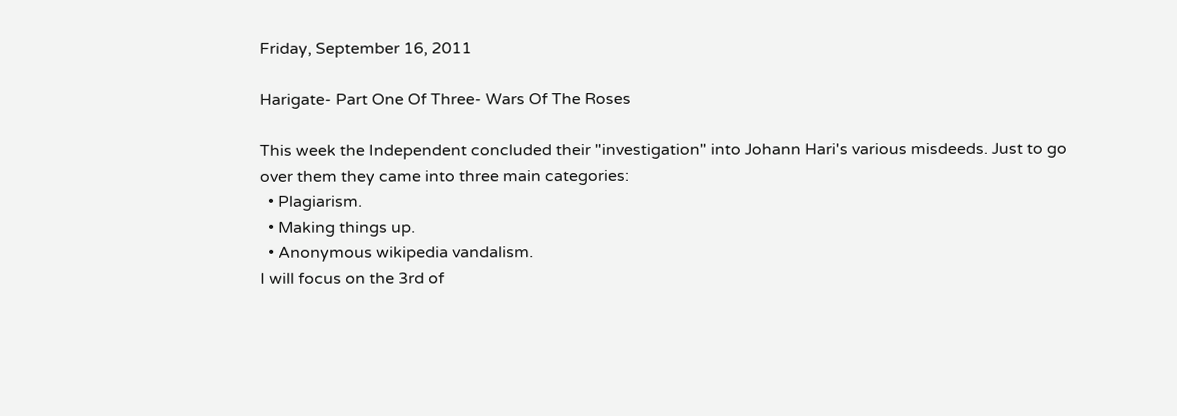Friday, September 16, 2011

Harigate- Part One Of Three- Wars Of The Roses

This week the Independent concluded their "investigation" into Johann Hari's various misdeeds. Just to go over them they came into three main categories:
  • Plagiarism.
  • Making things up.
  • Anonymous wikipedia vandalism.
I will focus on the 3rd of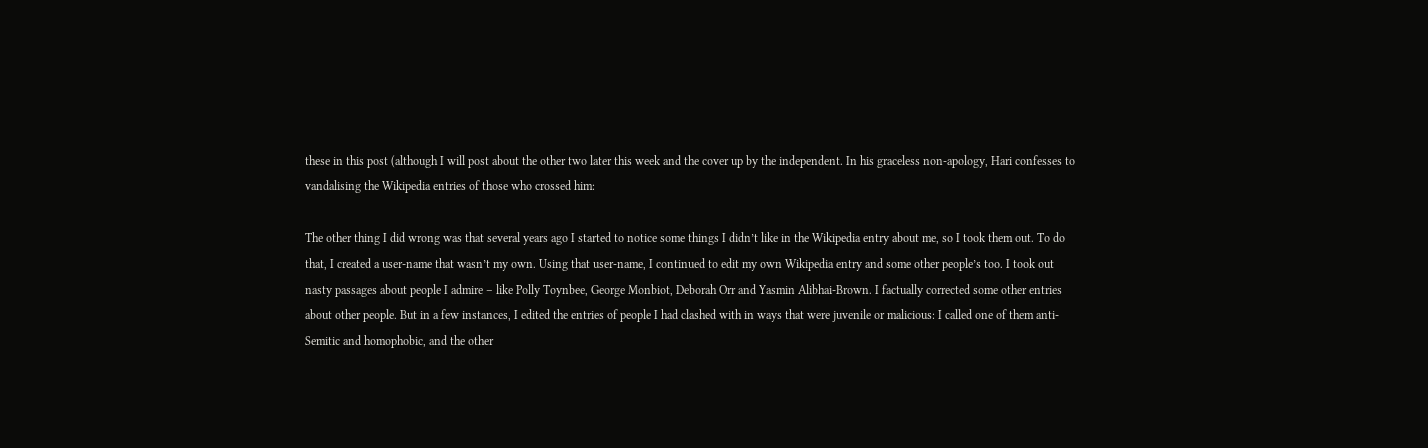these in this post (although I will post about the other two later this week and the cover up by the independent. In his graceless non-apology, Hari confesses to vandalising the Wikipedia entries of those who crossed him:

The other thing I did wrong was that several years ago I started to notice some things I didn’t like in the Wikipedia entry about me, so I took them out. To do that, I created a user-name that wasn’t my own. Using that user-name, I continued to edit my own Wikipedia entry and some other people’s too. I took out nasty passages about people I admire – like Polly Toynbee, George Monbiot, Deborah Orr and Yasmin Alibhai-Brown. I factually corrected some other entries about other people. But in a few instances, I edited the entries of people I had clashed with in ways that were juvenile or malicious: I called one of them anti-Semitic and homophobic, and the other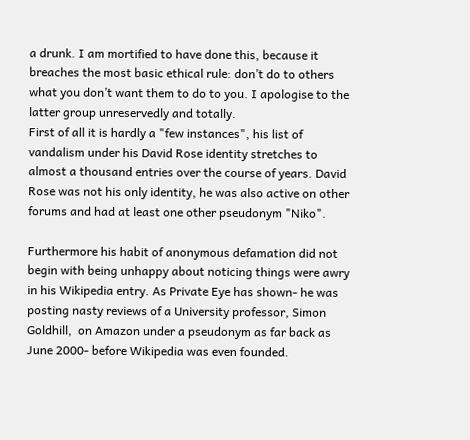a drunk. I am mortified to have done this, because it breaches the most basic ethical rule: don’t do to others what you don’t want them to do to you. I apologise to the latter group unreservedly and totally.
First of all it is hardly a "few instances", his list of vandalism under his David Rose identity stretches to almost a thousand entries over the course of years. David Rose was not his only identity, he was also active on other forums and had at least one other pseudonym "Niko".

Furthermore his habit of anonymous defamation did not begin with being unhappy about noticing things were awry in his Wikipedia entry. As Private Eye has shown- he was posting nasty reviews of a University professor, Simon Goldhill,  on Amazon under a pseudonym as far back as June 2000- before Wikipedia was even founded.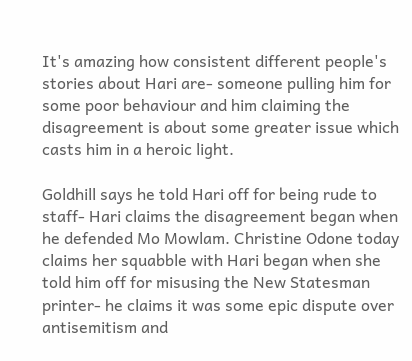It's amazing how consistent different people's stories about Hari are- someone pulling him for some poor behaviour and him claiming the disagreement is about some greater issue which casts him in a heroic light.

Goldhill says he told Hari off for being rude to staff- Hari claims the disagreement began when he defended Mo Mowlam. Christine Odone today claims her squabble with Hari began when she told him off for misusing the New Statesman printer- he claims it was some epic dispute over antisemitism and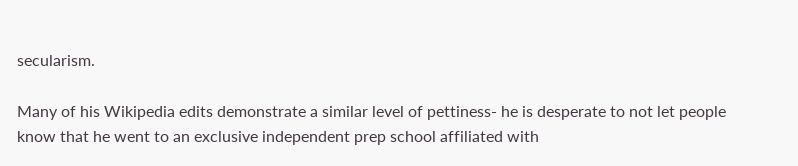secularism.

Many of his Wikipedia edits demonstrate a similar level of pettiness- he is desperate to not let people know that he went to an exclusive independent prep school affiliated with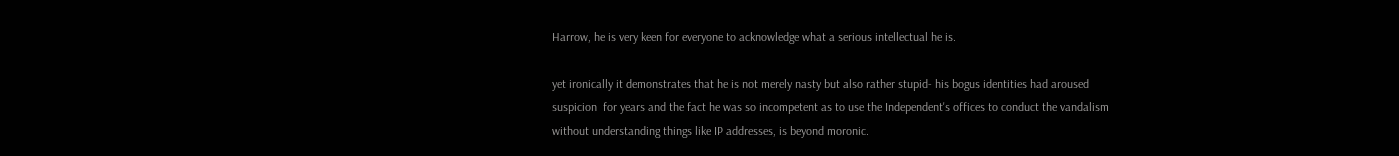Harrow, he is very keen for everyone to acknowledge what a serious intellectual he is.

yet ironically it demonstrates that he is not merely nasty but also rather stupid- his bogus identities had aroused suspicion  for years and the fact he was so incompetent as to use the Independent's offices to conduct the vandalism without understanding things like IP addresses, is beyond moronic.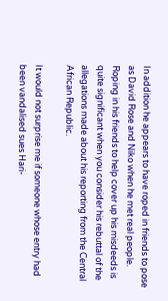In addition he appears to have roped in friends to pose as David Rose and Niko when he met real people. Roping in his friends to help cover up his misdeeds is quite significant when you consider his rebuttal of the allegations made about his reporting from the Central African Republic.

It would not surprise me if someone whose entry had been vandalised sues Hari-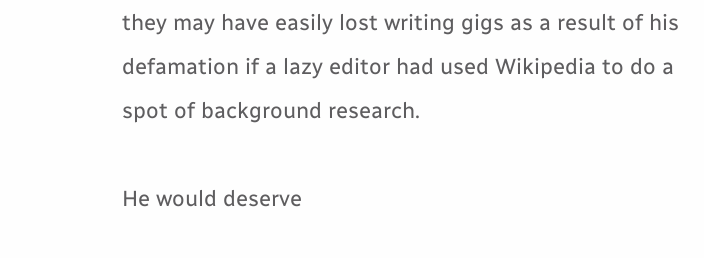they may have easily lost writing gigs as a result of his defamation if a lazy editor had used Wikipedia to do a spot of background research.

He would deserve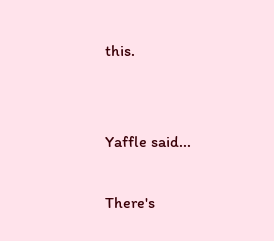this.


Yaffle said...

There's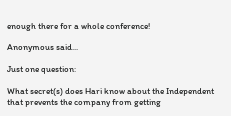enough there for a whole conference!

Anonymous said...

Just one question:

What secret(s) does Hari know about the Independent that prevents the company from getting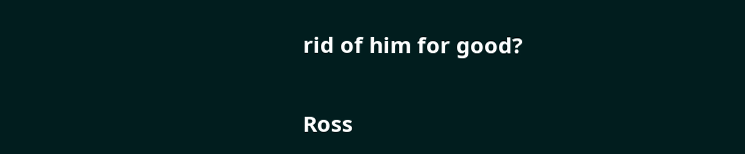rid of him for good?

Ross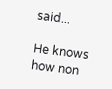said...

He knows how non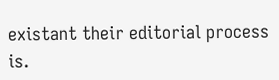existant their editorial process is.